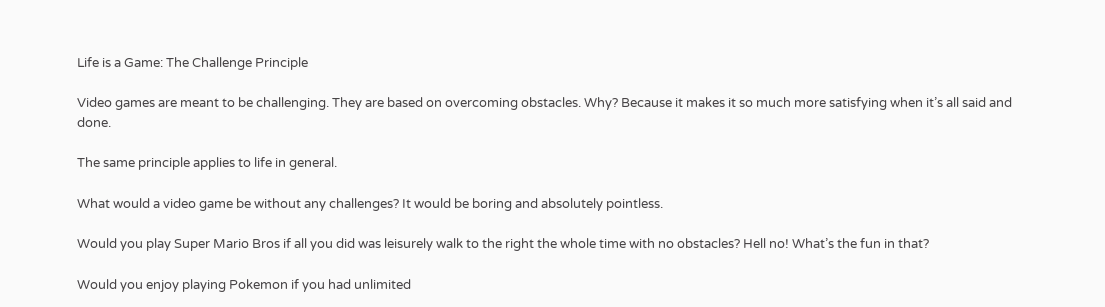Life is a Game: The Challenge Principle

Video games are meant to be challenging. They are based on overcoming obstacles. Why? Because it makes it so much more satisfying when it’s all said and done.

The same principle applies to life in general.

What would a video game be without any challenges? It would be boring and absolutely pointless.

Would you play Super Mario Bros if all you did was leisurely walk to the right the whole time with no obstacles? Hell no! What’s the fun in that?

Would you enjoy playing Pokemon if you had unlimited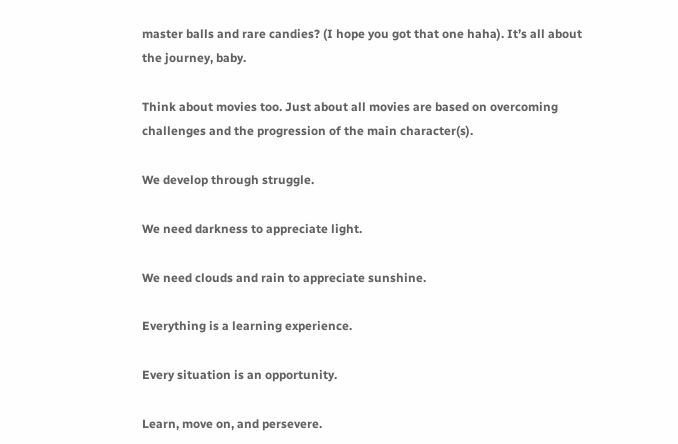master balls and rare candies? (I hope you got that one haha). It’s all about the journey, baby.

Think about movies too. Just about all movies are based on overcoming challenges and the progression of the main character(s).

We develop through struggle.

We need darkness to appreciate light.

We need clouds and rain to appreciate sunshine.

Everything is a learning experience.

Every situation is an opportunity.

Learn, move on, and persevere.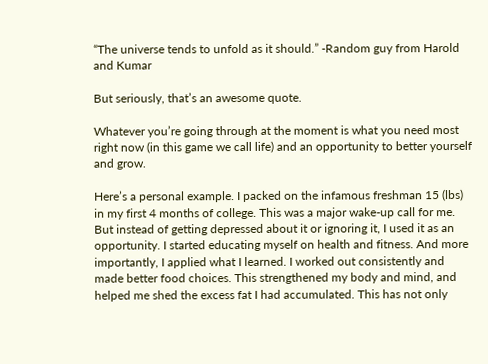“The universe tends to unfold as it should.” -Random guy from Harold and Kumar

But seriously, that’s an awesome quote.

Whatever you’re going through at the moment is what you need most right now (in this game we call life) and an opportunity to better yourself and grow.

Here’s a personal example. I packed on the infamous freshman 15 (lbs) in my first 4 months of college. This was a major wake-up call for me. But instead of getting depressed about it or ignoring it, I used it as an opportunity. I started educating myself on health and fitness. And more importantly, I applied what I learned. I worked out consistently and made better food choices. This strengthened my body and mind, and helped me shed the excess fat I had accumulated. This has not only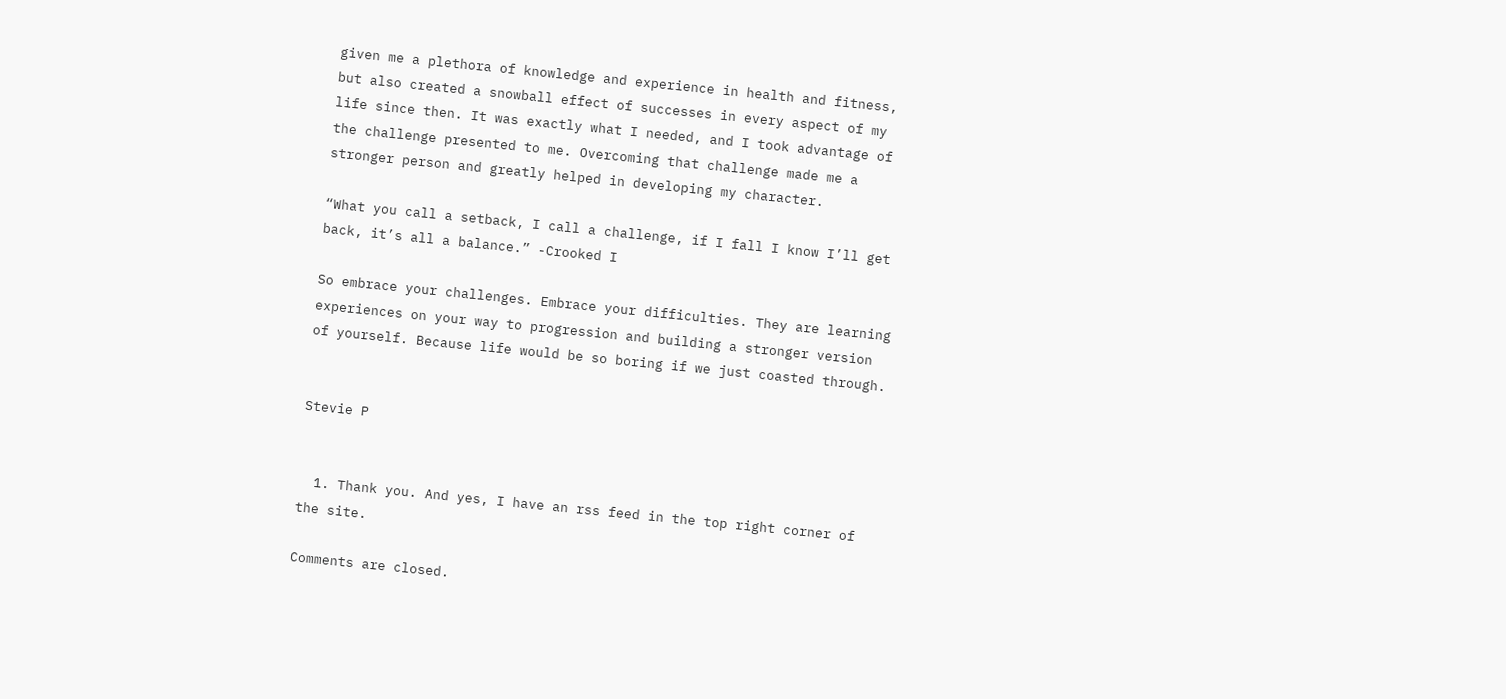given me a plethora of knowledge and experience in health and fitness, but also created a snowball effect of successes in every aspect of my life since then. It was exactly what I needed, and I took advantage of the challenge presented to me. Overcoming that challenge made me a stronger person and greatly helped in developing my character.

“What you call a setback, I call a challenge, if I fall I know I’ll get back, it’s all a balance.” -Crooked I

So embrace your challenges. Embrace your difficulties. They are learning experiences on your way to progression and building a stronger version of yourself. Because life would be so boring if we just coasted through.


Stevie P


  1. Thank you. And yes, I have an rss feed in the top right corner of the site.

Comments are closed.